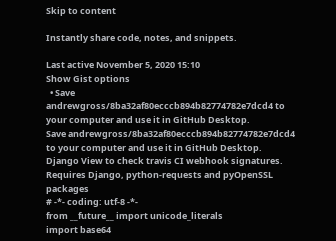Skip to content

Instantly share code, notes, and snippets.

Last active November 5, 2020 15:10
Show Gist options
  • Save andrewgross/8ba32af80ecccb894b82774782e7dcd4 to your computer and use it in GitHub Desktop.
Save andrewgross/8ba32af80ecccb894b82774782e7dcd4 to your computer and use it in GitHub Desktop.
Django View to check travis CI webhook signatures. Requires Django, python-requests and pyOpenSSL packages
# -*- coding: utf-8 -*-
from __future__ import unicode_literals
import base64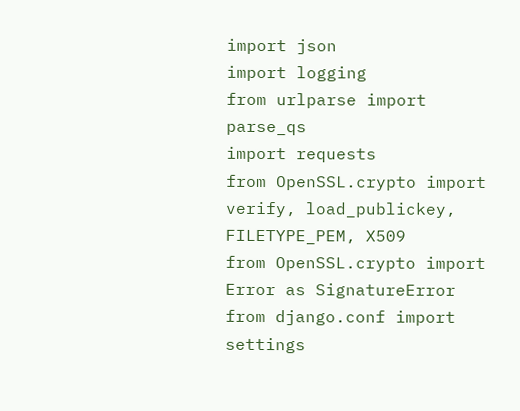import json
import logging
from urlparse import parse_qs
import requests
from OpenSSL.crypto import verify, load_publickey, FILETYPE_PEM, X509
from OpenSSL.crypto import Error as SignatureError
from django.conf import settings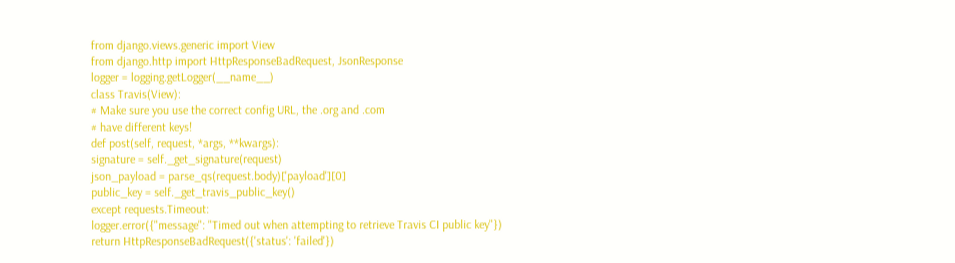from django.views.generic import View
from django.http import HttpResponseBadRequest, JsonResponse
logger = logging.getLogger(__name__)
class Travis(View):
# Make sure you use the correct config URL, the .org and .com
# have different keys!
def post(self, request, *args, **kwargs):
signature = self._get_signature(request)
json_payload = parse_qs(request.body)['payload'][0]
public_key = self._get_travis_public_key()
except requests.Timeout:
logger.error({"message": "Timed out when attempting to retrieve Travis CI public key"})
return HttpResponseBadRequest({'status': 'failed'})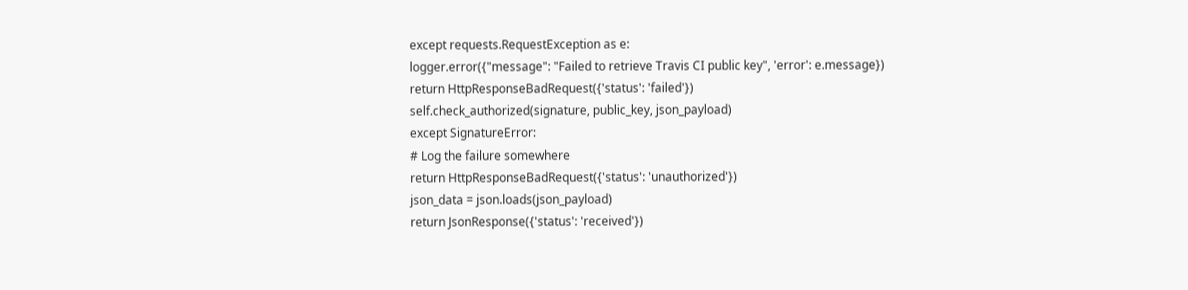except requests.RequestException as e:
logger.error({"message": "Failed to retrieve Travis CI public key", 'error': e.message})
return HttpResponseBadRequest({'status': 'failed'})
self.check_authorized(signature, public_key, json_payload)
except SignatureError:
# Log the failure somewhere
return HttpResponseBadRequest({'status': 'unauthorized'})
json_data = json.loads(json_payload)
return JsonResponse({'status': 'received'})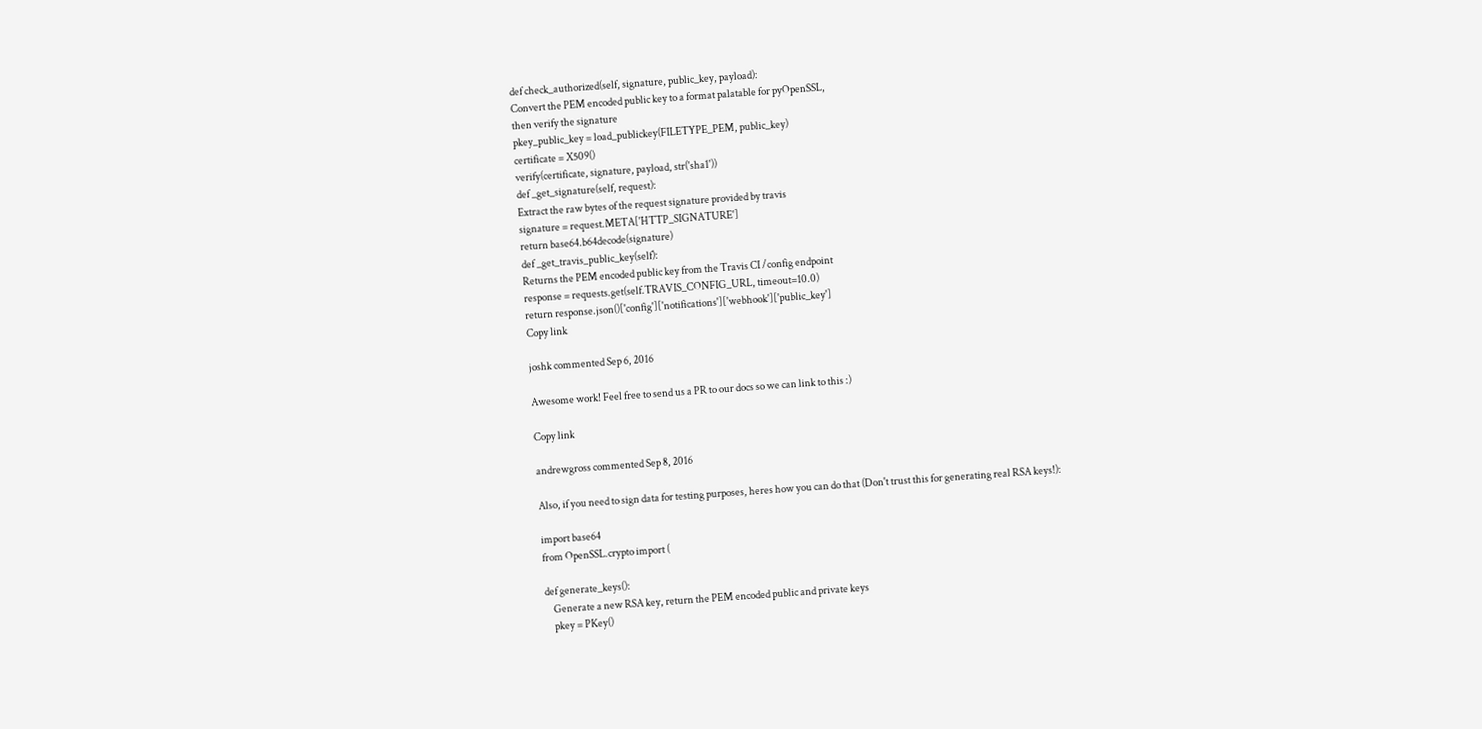def check_authorized(self, signature, public_key, payload):
Convert the PEM encoded public key to a format palatable for pyOpenSSL,
then verify the signature
pkey_public_key = load_publickey(FILETYPE_PEM, public_key)
certificate = X509()
verify(certificate, signature, payload, str('sha1'))
def _get_signature(self, request):
Extract the raw bytes of the request signature provided by travis
signature = request.META['HTTP_SIGNATURE']
return base64.b64decode(signature)
def _get_travis_public_key(self):
Returns the PEM encoded public key from the Travis CI /config endpoint
response = requests.get(self.TRAVIS_CONFIG_URL, timeout=10.0)
return response.json()['config']['notifications']['webhook']['public_key']
Copy link

joshk commented Sep 6, 2016

Awesome work! Feel free to send us a PR to our docs so we can link to this :)

Copy link

andrewgross commented Sep 8, 2016

Also, if you need to sign data for testing purposes, heres how you can do that (Don't trust this for generating real RSA keys!):

import base64
from OpenSSL.crypto import (

def generate_keys():
    Generate a new RSA key, return the PEM encoded public and private keys
    pkey = PKey()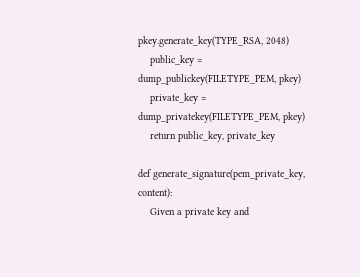pkey.generate_key(TYPE_RSA, 2048)
    public_key = dump_publickey(FILETYPE_PEM, pkey)
    private_key = dump_privatekey(FILETYPE_PEM, pkey)
    return public_key, private_key

def generate_signature(pem_private_key, content):
    Given a private key and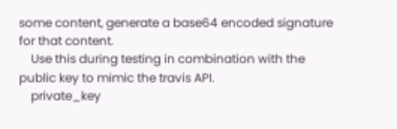some content, generate a base64 encoded signature for that content.
    Use this during testing in combination with the public key to mimic the travis API.
    private_key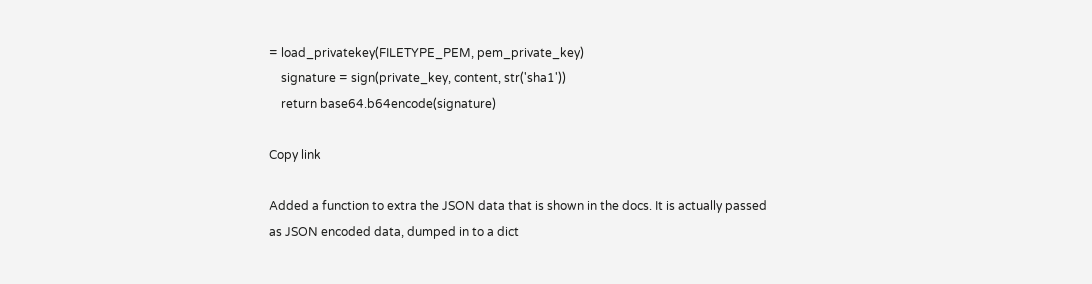= load_privatekey(FILETYPE_PEM, pem_private_key)
    signature = sign(private_key, content, str('sha1'))
    return base64.b64encode(signature)

Copy link

Added a function to extra the JSON data that is shown in the docs. It is actually passed as JSON encoded data, dumped in to a dict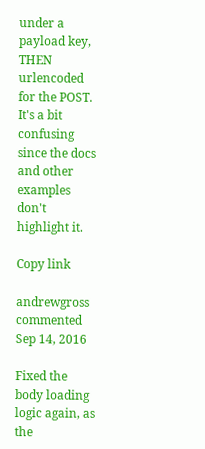under a payload key, THEN urlencoded for the POST. It's a bit confusing since the docs and other examples don't highlight it.

Copy link

andrewgross commented Sep 14, 2016

Fixed the body loading logic again, as the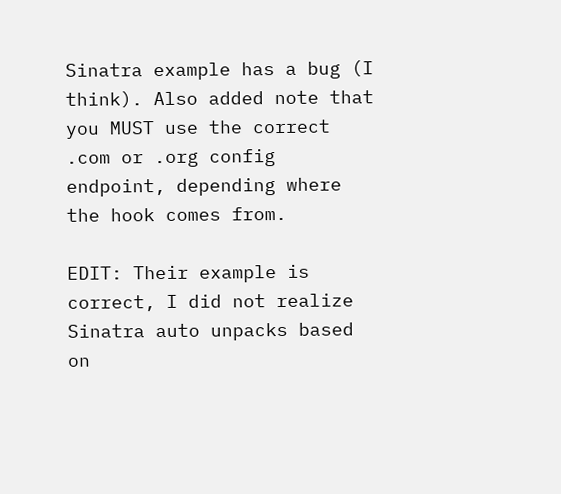Sinatra example has a bug (I think). Also added note that you MUST use the correct .com or .org config endpoint, depending where the hook comes from.

EDIT: Their example is correct, I did not realize Sinatra auto unpacks based on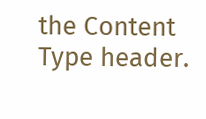the Content Type header.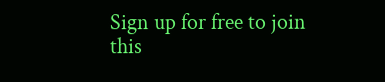Sign up for free to join this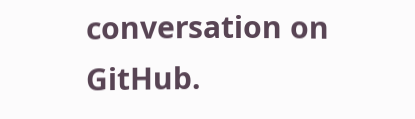conversation on GitHub.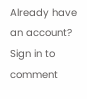Already have an account? Sign in to comment